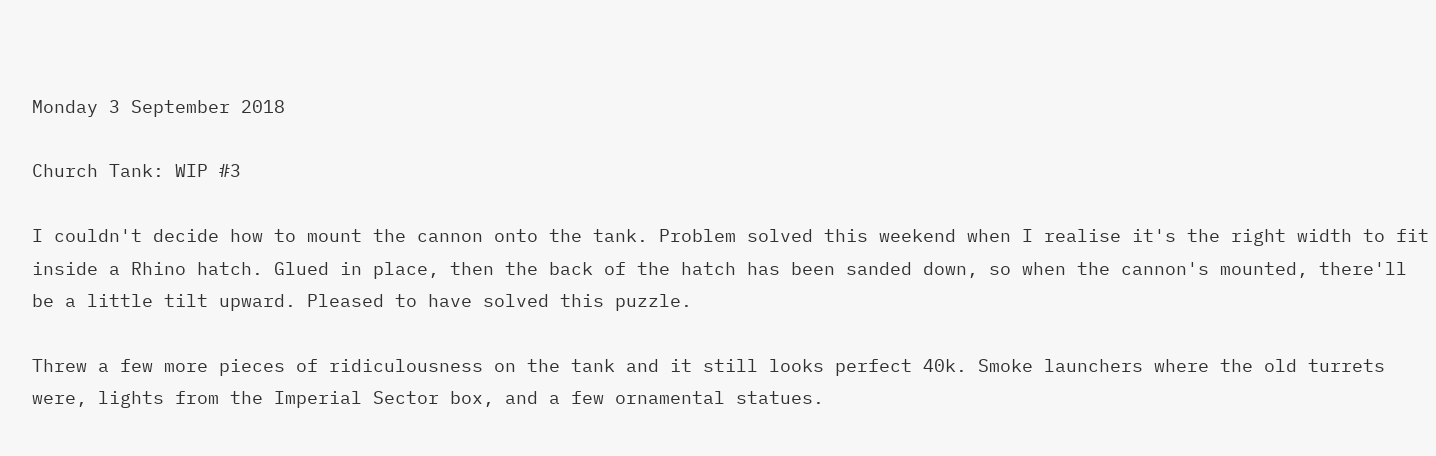Monday 3 September 2018

Church Tank: WIP #3

I couldn't decide how to mount the cannon onto the tank. Problem solved this weekend when I realise it's the right width to fit inside a Rhino hatch. Glued in place, then the back of the hatch has been sanded down, so when the cannon's mounted, there'll be a little tilt upward. Pleased to have solved this puzzle.

Threw a few more pieces of ridiculousness on the tank and it still looks perfect 40k. Smoke launchers where the old turrets were, lights from the Imperial Sector box, and a few ornamental statues.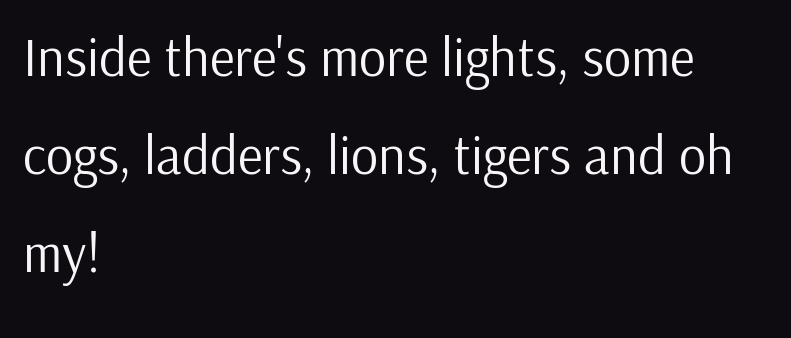Inside there's more lights, some cogs, ladders, lions, tigers and oh my!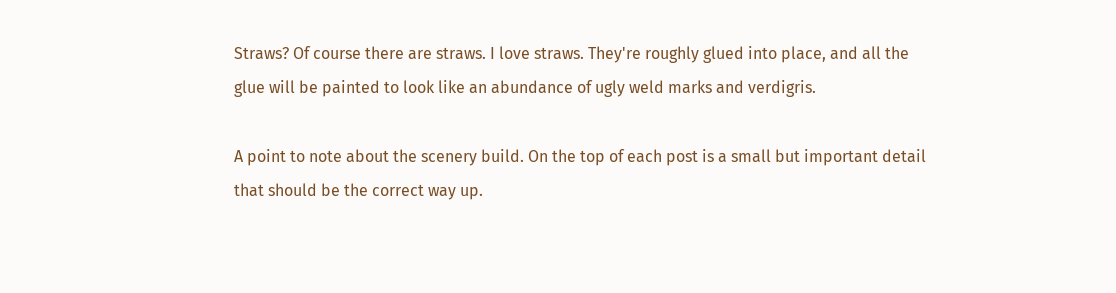Straws? Of course there are straws. I love straws. They're roughly glued into place, and all the glue will be painted to look like an abundance of ugly weld marks and verdigris.

A point to note about the scenery build. On the top of each post is a small but important detail that should be the correct way up.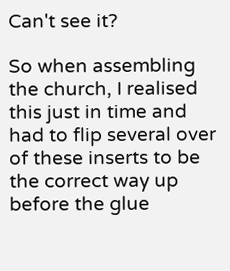Can't see it?

So when assembling the church, I realised this just in time and had to flip several over of these inserts to be the correct way up before the glue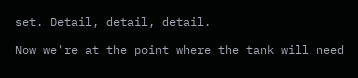set. Detail, detail, detail.

Now we're at the point where the tank will need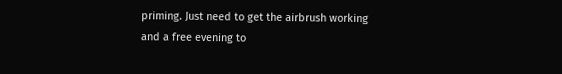priming. Just need to get the airbrush working and a free evening to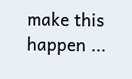make this happen ...